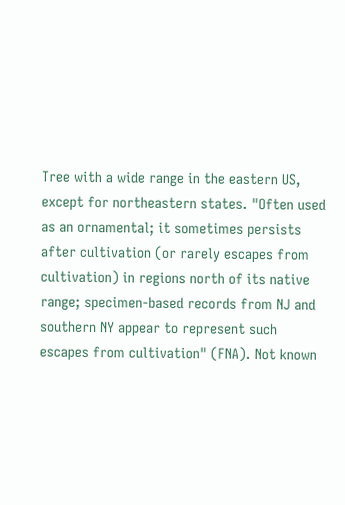Tree with a wide range in the eastern US, except for northeastern states. "Often used as an ornamental; it sometimes persists after cultivation (or rarely escapes from cultivation) in regions north of its native range; specimen-based records from NJ and southern NY appear to represent such escapes from cultivation" (FNA). Not known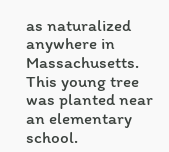as naturalized anywhere in Massachusetts. This young tree was planted near an elementary school.